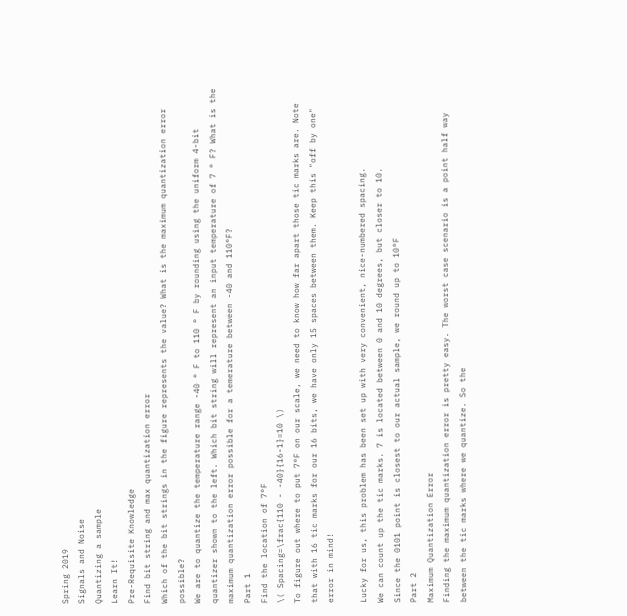Spring 2019
Signals and Noise
Quantizing a sample
Learn It!
Pre-Requisite Knowledge
Find bit string and max quantization error
Which of the bit strings in the figure represents the value? What is the maximum quantization error possible?
We are to quantize the temperature range -40 ° F to 110 ° F by rounding using the uniform 4-bit quantizer shown to the left. Which bit string will represent an input temperature of 7 ° F? What is the maximum quantization error possible for a temerature between -40 and 110°F?
Part 1
Find the location of 7°F
\( Spacing=\frac{110 - -40}{16-1}=10 \)
To figure out where to put 7°F on our scale, we need to know how far apart those tic marks are. Note that with 16 tic marks for our 16 bits, we have only 15 spaces between them. Keep this "off by one" error in mind!

Lucky for us, this problem has been set up with very convenient, nice-numbered spacing.
We can count up the tic marks. 7 is located between 0 and 10 degrees, but closer to 10.
Since the 0101 point is closest to our actual sample, we round up to 10°F
Part 2
Maximum Quantization Error
Finding the maximum quantization error is pretty easy. The worst case scenario is a point half way between the tic marks where we quantize. So the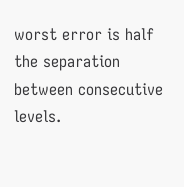worst error is half the separation between consecutive levels.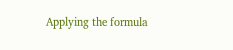Applying the formula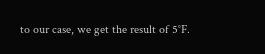to our case, we get the result of 5°F.